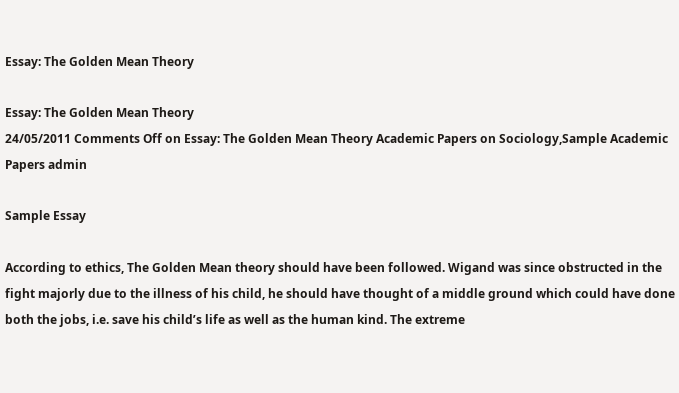Essay: The Golden Mean Theory

Essay: The Golden Mean Theory
24/05/2011 Comments Off on Essay: The Golden Mean Theory Academic Papers on Sociology,Sample Academic Papers admin

Sample Essay

According to ethics, The Golden Mean theory should have been followed. Wigand was since obstructed in the fight majorly due to the illness of his child, he should have thought of a middle ground which could have done both the jobs, i.e. save his child’s life as well as the human kind. The extreme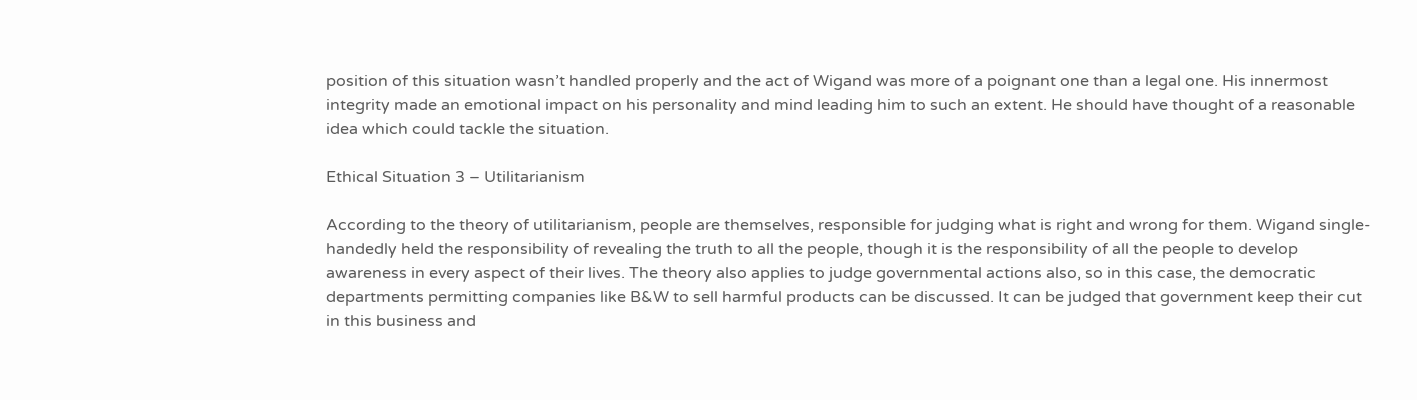position of this situation wasn’t handled properly and the act of Wigand was more of a poignant one than a legal one. His innermost integrity made an emotional impact on his personality and mind leading him to such an extent. He should have thought of a reasonable idea which could tackle the situation.

Ethical Situation 3 – Utilitarianism

According to the theory of utilitarianism, people are themselves, responsible for judging what is right and wrong for them. Wigand single-handedly held the responsibility of revealing the truth to all the people, though it is the responsibility of all the people to develop awareness in every aspect of their lives. The theory also applies to judge governmental actions also, so in this case, the democratic departments permitting companies like B&W to sell harmful products can be discussed. It can be judged that government keep their cut in this business and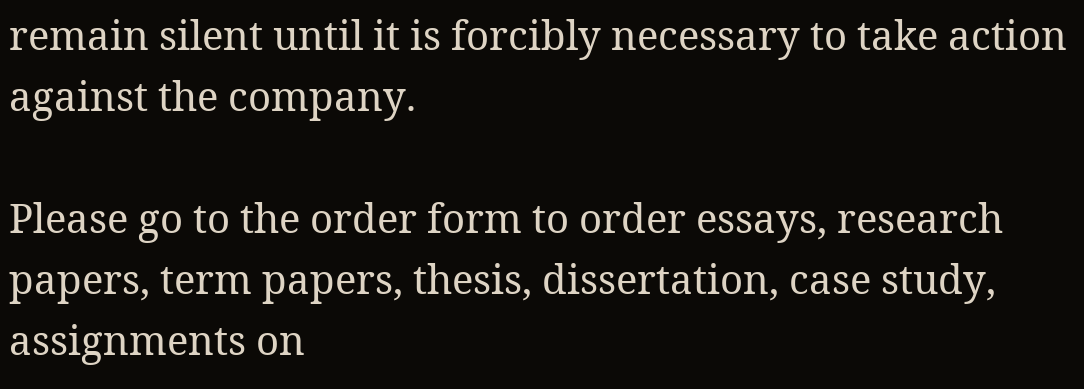remain silent until it is forcibly necessary to take action against the company.

Please go to the order form to order essays, research papers, term papers, thesis, dissertation, case study, assignments on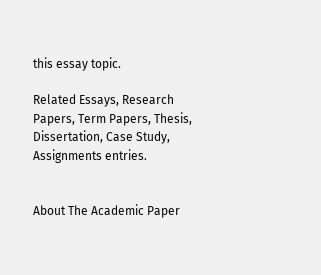this essay topic.

Related Essays, Research Papers, Term Papers, Thesis, Dissertation, Case Study, Assignments entries.


About The Academic Paper